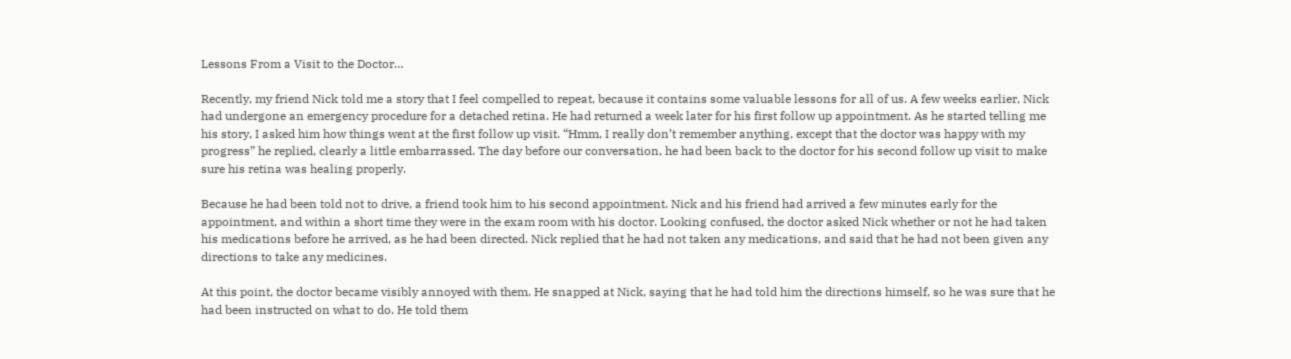Lessons From a Visit to the Doctor…

Recently, my friend Nick told me a story that I feel compelled to repeat, because it contains some valuable lessons for all of us. A few weeks earlier, Nick had undergone an emergency procedure for a detached retina. He had returned a week later for his first follow up appointment. As he started telling me his story, I asked him how things went at the first follow up visit. “Hmm, I really don’t remember anything, except that the doctor was happy with my progress” he replied, clearly a little embarrassed. The day before our conversation, he had been back to the doctor for his second follow up visit to make sure his retina was healing properly.

Because he had been told not to drive, a friend took him to his second appointment. Nick and his friend had arrived a few minutes early for the appointment, and within a short time they were in the exam room with his doctor. Looking confused, the doctor asked Nick whether or not he had taken his medications before he arrived, as he had been directed. Nick replied that he had not taken any medications, and said that he had not been given any directions to take any medicines.

At this point, the doctor became visibly annoyed with them. He snapped at Nick, saying that he had told him the directions himself, so he was sure that he had been instructed on what to do. He told them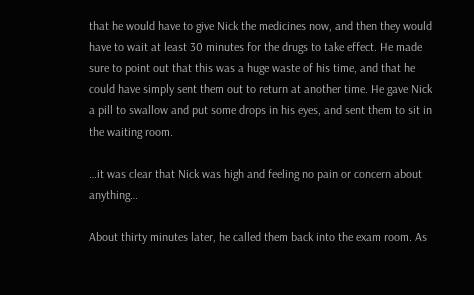that he would have to give Nick the medicines now, and then they would have to wait at least 30 minutes for the drugs to take effect. He made sure to point out that this was a huge waste of his time, and that he could have simply sent them out to return at another time. He gave Nick a pill to swallow and put some drops in his eyes, and sent them to sit in the waiting room.

…it was clear that Nick was high and feeling no pain or concern about anything…

About thirty minutes later, he called them back into the exam room. As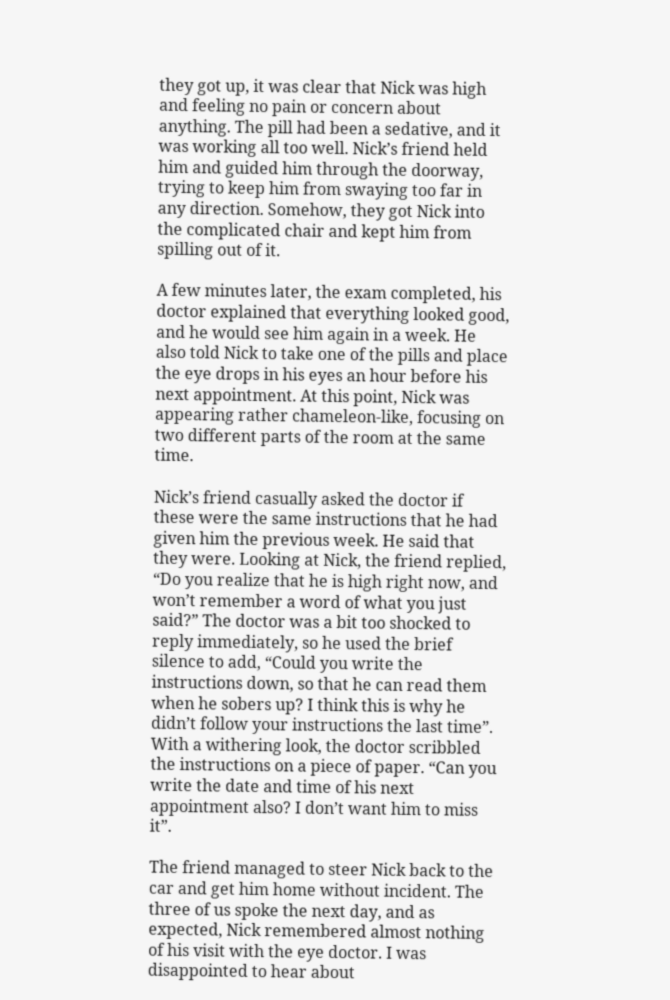they got up, it was clear that Nick was high and feeling no pain or concern about anything. The pill had been a sedative, and it was working all too well. Nick’s friend held him and guided him through the doorway, trying to keep him from swaying too far in any direction. Somehow, they got Nick into the complicated chair and kept him from spilling out of it.

A few minutes later, the exam completed, his doctor explained that everything looked good, and he would see him again in a week. He also told Nick to take one of the pills and place the eye drops in his eyes an hour before his next appointment. At this point, Nick was appearing rather chameleon-like, focusing on two different parts of the room at the same time.

Nick’s friend casually asked the doctor if these were the same instructions that he had given him the previous week. He said that they were. Looking at Nick, the friend replied, “Do you realize that he is high right now, and won’t remember a word of what you just said?” The doctor was a bit too shocked to reply immediately, so he used the brief silence to add, “Could you write the instructions down, so that he can read them when he sobers up? I think this is why he didn’t follow your instructions the last time”. With a withering look, the doctor scribbled the instructions on a piece of paper. “Can you write the date and time of his next appointment also? I don’t want him to miss it”.

The friend managed to steer Nick back to the car and get him home without incident. The three of us spoke the next day, and as expected, Nick remembered almost nothing of his visit with the eye doctor. I was disappointed to hear about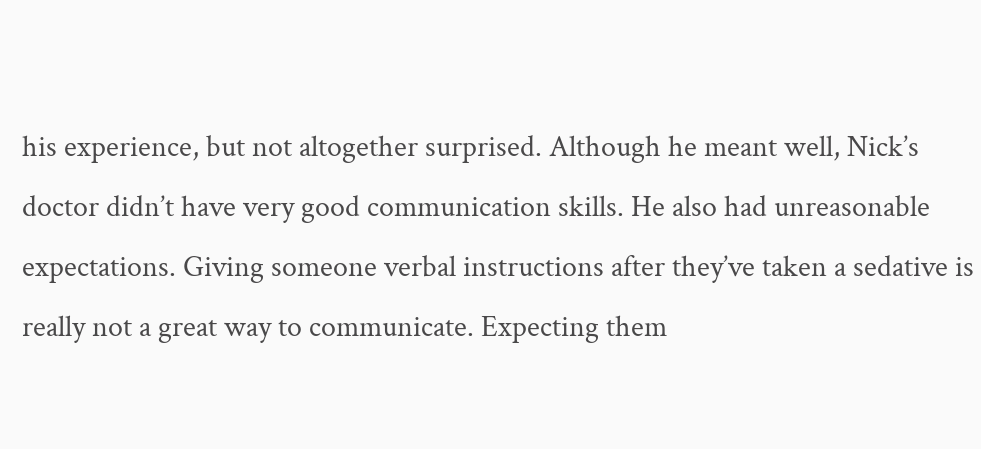his experience, but not altogether surprised. Although he meant well, Nick’s doctor didn’t have very good communication skills. He also had unreasonable expectations. Giving someone verbal instructions after they’ve taken a sedative is really not a great way to communicate. Expecting them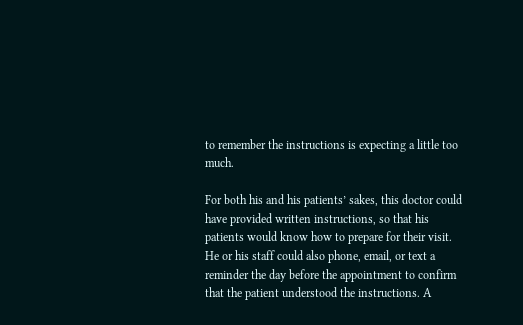to remember the instructions is expecting a little too much.

For both his and his patients’ sakes, this doctor could have provided written instructions, so that his patients would know how to prepare for their visit. He or his staff could also phone, email, or text a reminder the day before the appointment to confirm that the patient understood the instructions. A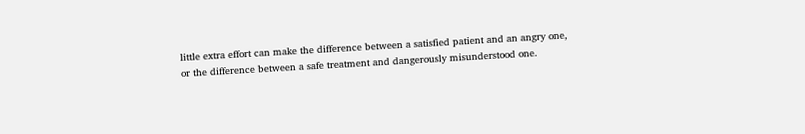little extra effort can make the difference between a satisfied patient and an angry one, or the difference between a safe treatment and dangerously misunderstood one.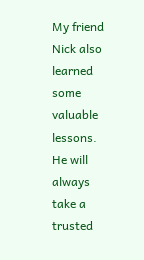My friend Nick also learned some valuable lessons. He will always take a trusted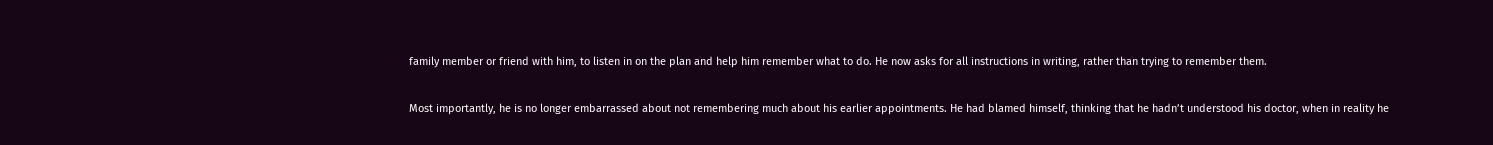family member or friend with him, to listen in on the plan and help him remember what to do. He now asks for all instructions in writing, rather than trying to remember them.

Most importantly, he is no longer embarrassed about not remembering much about his earlier appointments. He had blamed himself, thinking that he hadn’t understood his doctor, when in reality he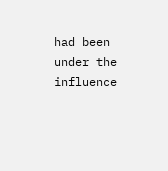had been under the influence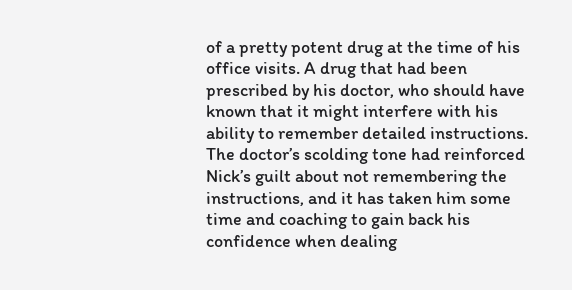of a pretty potent drug at the time of his office visits. A drug that had been prescribed by his doctor, who should have known that it might interfere with his ability to remember detailed instructions. The doctor’s scolding tone had reinforced Nick’s guilt about not remembering the instructions, and it has taken him some time and coaching to gain back his confidence when dealing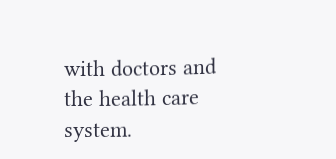with doctors and the health care system.